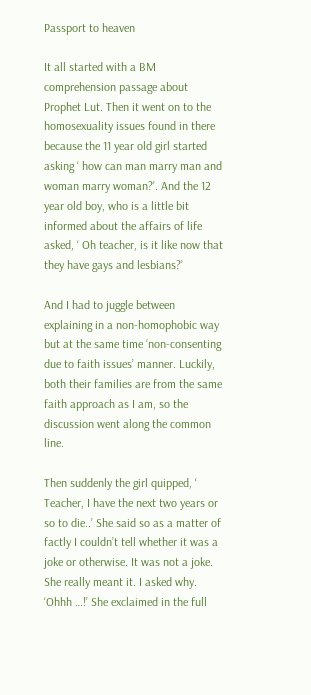Passport to heaven

It all started with a BM comprehension passage about Prophet Lut. Then it went on to the homosexuality issues found in there because the 11 year old girl started asking ‘ how can man marry man and woman marry woman?’. And the 12 year old boy, who is a little bit informed about the affairs of life asked, ‘ Oh teacher, is it like now that they have gays and lesbians?’

And I had to juggle between explaining in a non-homophobic way but at the same time ‘non-consenting due to faith issues’ manner. Luckily, both their families are from the same faith approach as I am, so the discussion went along the common line.

Then suddenly the girl quipped, ‘ Teacher, I have the next two years or so to die..’ She said so as a matter of factly I couldn’t tell whether it was a joke or otherwise. It was not a joke. She really meant it. I asked why. ‘Ohhh …!’ She exclaimed in the full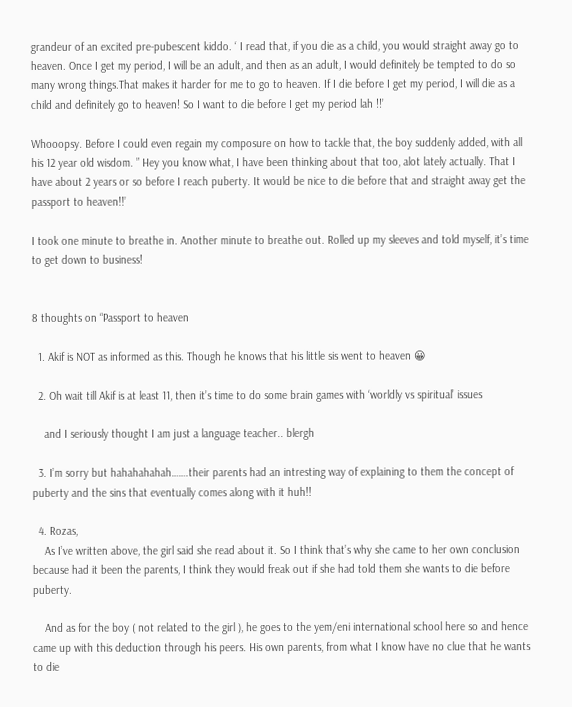grandeur of an excited pre-pubescent kiddo. ‘ I read that, if you die as a child, you would straight away go to heaven. Once I get my period, I will be an adult, and then as an adult, I would definitely be tempted to do so many wrong things.That makes it harder for me to go to heaven. If I die before I get my period, I will die as a child and definitely go to heaven! So I want to die before I get my period lah !!’

Whooopsy. Before I could even regain my composure on how to tackle that, the boy suddenly added, with all his 12 year old wisdom. ” Hey you know what, I have been thinking about that too, alot lately actually. That I have about 2 years or so before I reach puberty. It would be nice to die before that and straight away get the passport to heaven!!’

I took one minute to breathe in. Another minute to breathe out. Rolled up my sleeves and told myself, it’s time to get down to business!


8 thoughts on “Passport to heaven

  1. Akif is NOT as informed as this. Though he knows that his little sis went to heaven 😀

  2. Oh wait till Akif is at least 11, then it’s time to do some brain games with ‘worldly vs spiritual’ issues

    and I seriously thought I am just a language teacher.. blergh

  3. I’m sorry but hahahahahah…….their parents had an intresting way of explaining to them the concept of puberty and the sins that eventually comes along with it huh!!

  4. Rozas,
    As I’ve written above, the girl said she read about it. So I think that’s why she came to her own conclusion because had it been the parents, I think they would freak out if she had told them she wants to die before puberty.

    And as for the boy ( not related to the girl ), he goes to the yem/eni international school here so and hence came up with this deduction through his peers. His own parents, from what I know have no clue that he wants to die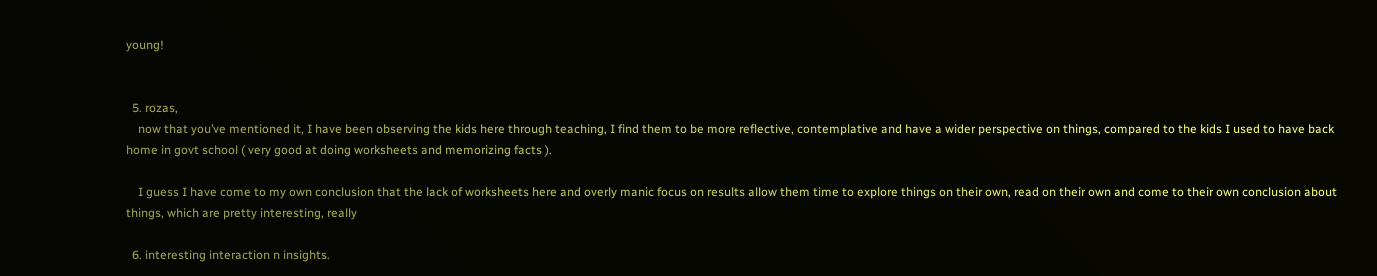young!


  5. rozas,
    now that you’ve mentioned it, I have been observing the kids here through teaching, I find them to be more reflective, contemplative and have a wider perspective on things, compared to the kids I used to have back home in govt school ( very good at doing worksheets and memorizing facts ).

    I guess I have come to my own conclusion that the lack of worksheets here and overly manic focus on results allow them time to explore things on their own, read on their own and come to their own conclusion about things, which are pretty interesting, really

  6. interesting interaction n insights.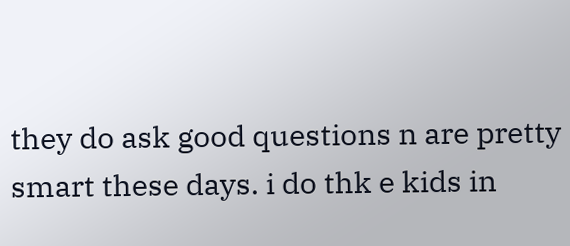they do ask good questions n are pretty smart these days. i do thk e kids in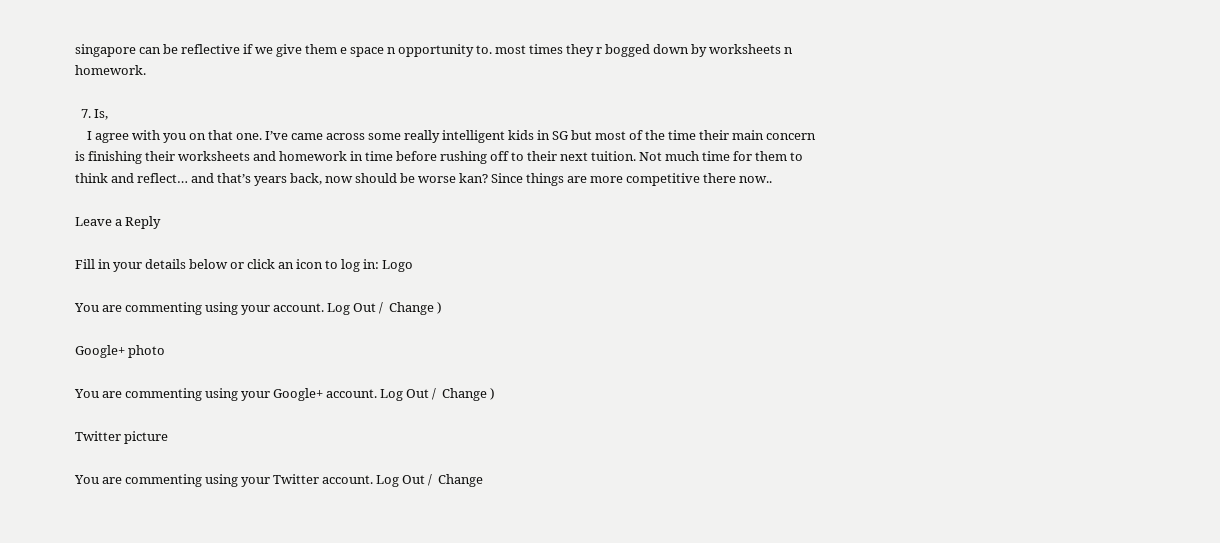singapore can be reflective if we give them e space n opportunity to. most times they r bogged down by worksheets n homework.

  7. Is,
    I agree with you on that one. I’ve came across some really intelligent kids in SG but most of the time their main concern is finishing their worksheets and homework in time before rushing off to their next tuition. Not much time for them to think and reflect… and that’s years back, now should be worse kan? Since things are more competitive there now..

Leave a Reply

Fill in your details below or click an icon to log in: Logo

You are commenting using your account. Log Out /  Change )

Google+ photo

You are commenting using your Google+ account. Log Out /  Change )

Twitter picture

You are commenting using your Twitter account. Log Out /  Change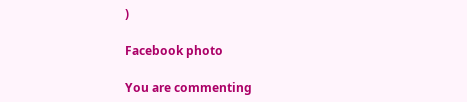)

Facebook photo

You are commenting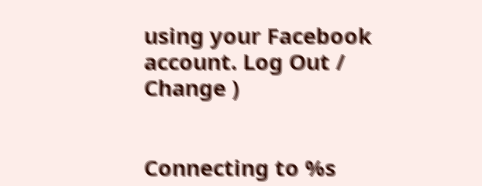using your Facebook account. Log Out /  Change )


Connecting to %s